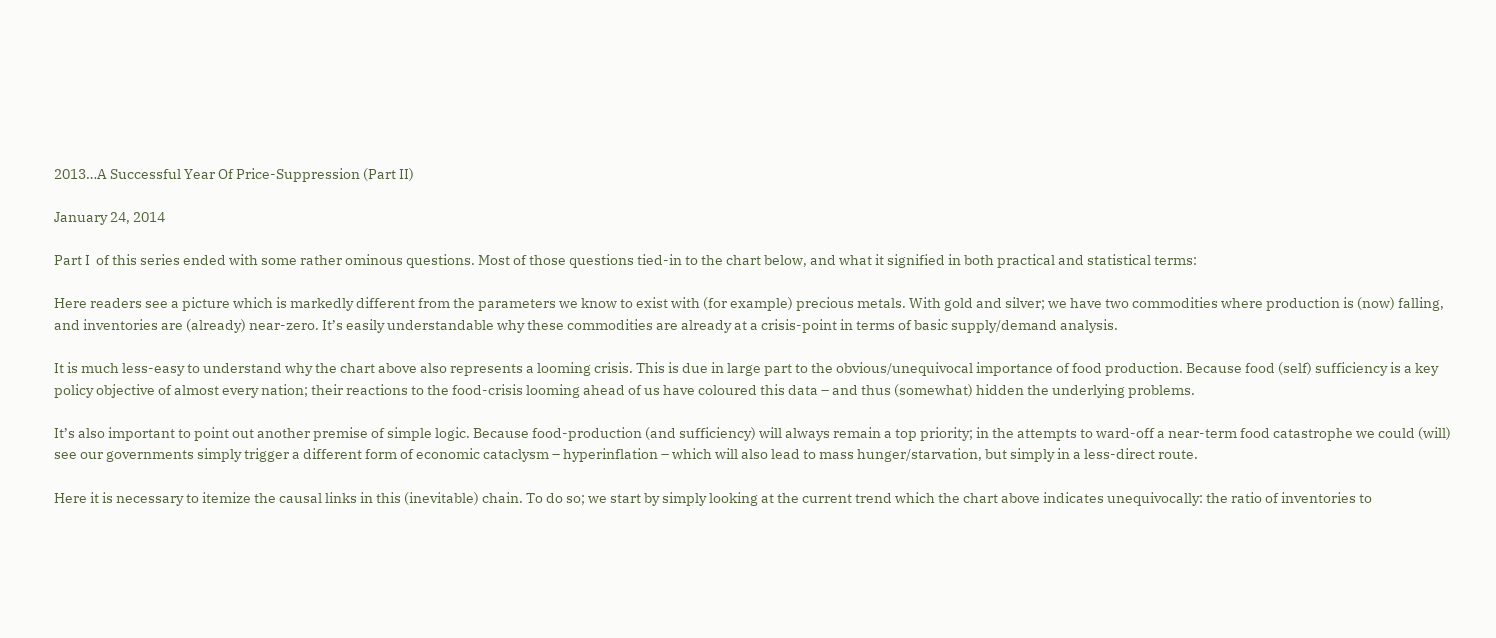2013…A Successful Year Of Price-Suppression (Part II)

January 24, 2014

Part I  of this series ended with some rather ominous questions. Most of those questions tied-in to the chart below, and what it signified in both practical and statistical terms:

Here readers see a picture which is markedly different from the parameters we know to exist with (for example) precious metals. With gold and silver; we have two commodities where production is (now) falling, and inventories are (already) near-zero. It’s easily understandable why these commodities are already at a crisis-point in terms of basic supply/demand analysis.

It is much less-easy to understand why the chart above also represents a looming crisis. This is due in large part to the obvious/unequivocal importance of food production. Because food (self) sufficiency is a key policy objective of almost every nation; their reactions to the food-crisis looming ahead of us have coloured this data – and thus (somewhat) hidden the underlying problems.

It’s also important to point out another premise of simple logic. Because food-production (and sufficiency) will always remain a top priority; in the attempts to ward-off a near-term food catastrophe we could (will) see our governments simply trigger a different form of economic cataclysm – hyperinflation – which will also lead to mass hunger/starvation, but simply in a less-direct route.

Here it is necessary to itemize the causal links in this (inevitable) chain. To do so; we start by simply looking at the current trend which the chart above indicates unequivocally: the ratio of inventories to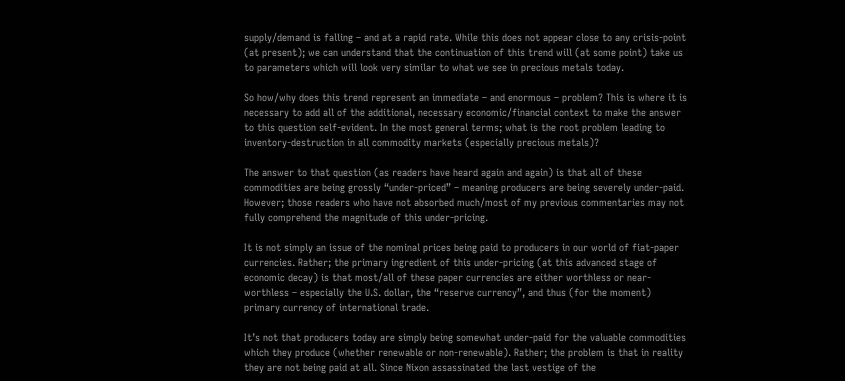supply/demand is falling – and at a rapid rate. While this does not appear close to any crisis-point (at present); we can understand that the continuation of this trend will (at some point) take us to parameters which will look very similar to what we see in precious metals today.

So how/why does this trend represent an immediate – and enormous – problem? This is where it is necessary to add all of the additional, necessary economic/financial context to make the answer to this question self-evident. In the most general terms; what is the root problem leading to inventory-destruction in all commodity markets (especially precious metals)?

The answer to that question (as readers have heard again and again) is that all of these commodities are being grossly “under-priced” – meaning producers are being severely under-paid. However; those readers who have not absorbed much/most of my previous commentaries may not fully comprehend the magnitude of this under-pricing.

It is not simply an issue of the nominal prices being paid to producers in our world of fiat-paper currencies. Rather; the primary ingredient of this under-pricing (at this advanced stage of economic decay) is that most/all of these paper currencies are either worthless or near-worthless – especially the U.S. dollar, the “reserve currency”, and thus (for the moment) primary currency of international trade.

It’s not that producers today are simply being somewhat under-paid for the valuable commodities which they produce (whether renewable or non-renewable). Rather; the problem is that in reality they are not being paid at all. Since Nixon assassinated the last vestige of the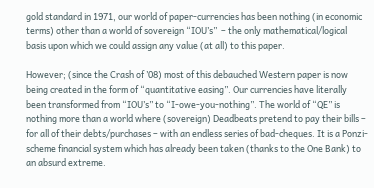gold standard in 1971, our world of paper-currencies has been nothing (in economic terms) other than a world of sovereign “IOU’s”  – the only mathematical/logical basis upon which we could assign any value (at all) to this paper.

However; (since the Crash of ’08) most of this debauched Western paper is now being created in the form of “quantitative easing”. Our currencies have literally been transformed from “IOU’s” to “I-owe-you-nothing”. The world of “QE” is nothing more than a world where (sovereign) Deadbeats pretend to pay their bills – for all of their debts/purchases – with an endless series of bad-cheques. It is a Ponzi-scheme financial system which has already been taken (thanks to the One Bank) to an absurd extreme.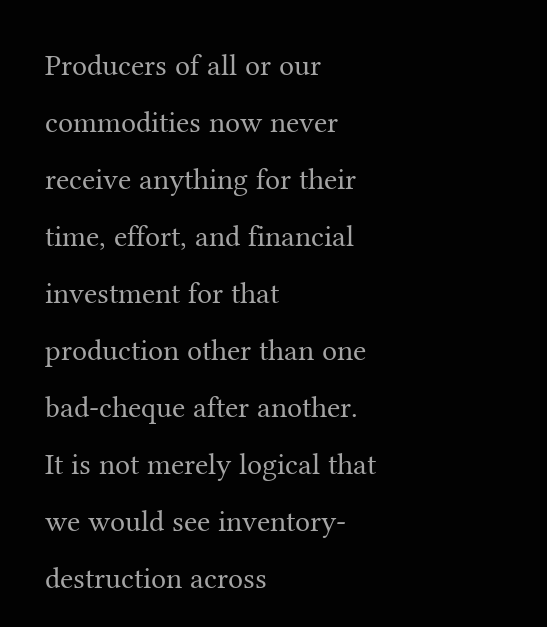Producers of all or our commodities now never receive anything for their time, effort, and financial investment for that production other than one bad-cheque after another. It is not merely logical that we would see inventory-destruction across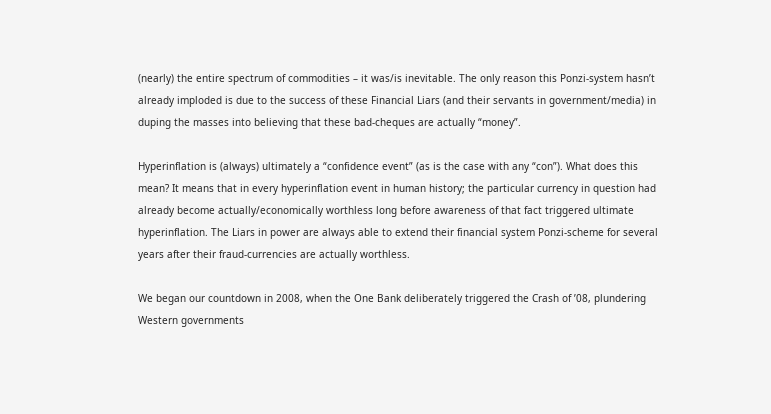(nearly) the entire spectrum of commodities – it was/is inevitable. The only reason this Ponzi-system hasn’t already imploded is due to the success of these Financial Liars (and their servants in government/media) in duping the masses into believing that these bad-cheques are actually “money”.

Hyperinflation is (always) ultimately a “confidence event” (as is the case with any “con”). What does this mean? It means that in every hyperinflation event in human history; the particular currency in question had already become actually/economically worthless long before awareness of that fact triggered ultimate hyperinflation. The Liars in power are always able to extend their financial system Ponzi-scheme for several years after their fraud-currencies are actually worthless.

We began our countdown in 2008, when the One Bank deliberately triggered the Crash of ’08, plundering Western governments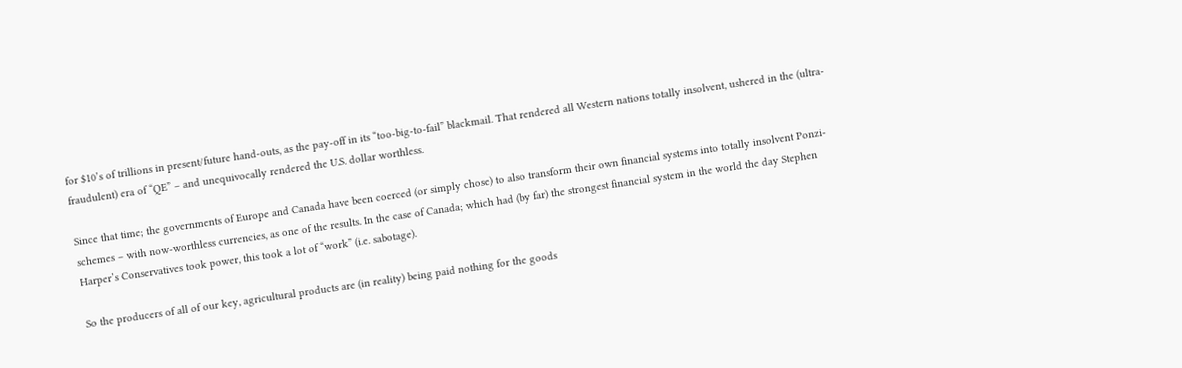for $10’s of trillions in present/future hand-outs, as the pay-off in its “too-big-to-fail” blackmail. That rendered all Western nations totally insolvent, ushered in the (ultra-fraudulent) era of “QE” – and unequivocally rendered the U.S. dollar worthless.

Since that time; the governments of Europe and Canada have been coerced (or simply chose) to also transform their own financial systems into totally insolvent Ponzi-schemes – with now-worthless currencies, as one of the results. In the case of Canada; which had (by far) the strongest financial system in the world the day Stephen Harper’s Conservatives took power, this took a lot of “work” (i.e. sabotage).

So the producers of all of our key, agricultural products are (in reality) being paid nothing for the goods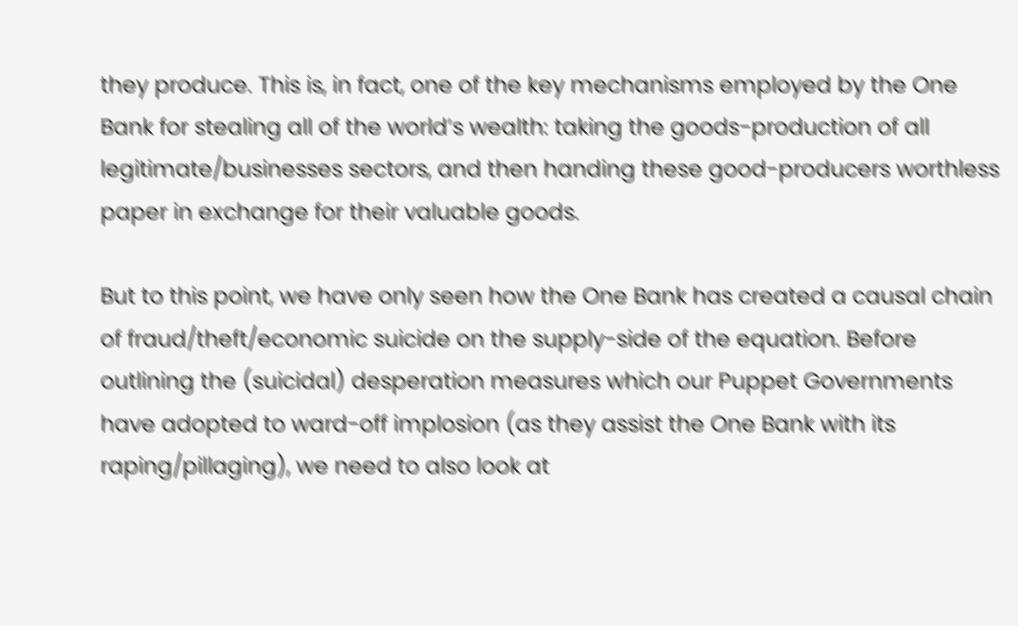they produce. This is, in fact, one of the key mechanisms employed by the One Bank for stealing all of the world’s wealth: taking the goods-production of all legitimate/businesses sectors, and then handing these good-producers worthless paper in exchange for their valuable goods.

But to this point, we have only seen how the One Bank has created a causal chain of fraud/theft/economic suicide on the supply-side of the equation. Before outlining the (suicidal) desperation measures which our Puppet Governments have adopted to ward-off implosion (as they assist the One Bank with its raping/pillaging), we need to also look at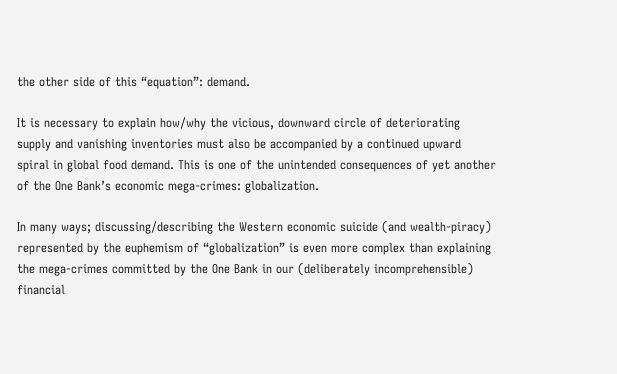the other side of this “equation”: demand.

It is necessary to explain how/why the vicious, downward circle of deteriorating supply and vanishing inventories must also be accompanied by a continued upward spiral in global food demand. This is one of the unintended consequences of yet another of the One Bank’s economic mega-crimes: globalization.

In many ways; discussing/describing the Western economic suicide (and wealth-piracy) represented by the euphemism of “globalization” is even more complex than explaining the mega-crimes committed by the One Bank in our (deliberately incomprehensible) financial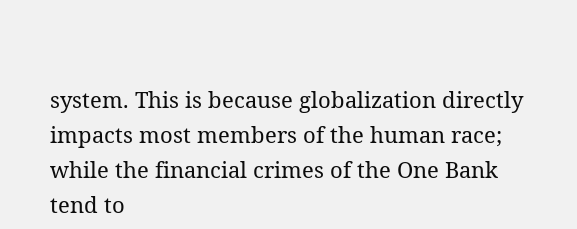system. This is because globalization directly impacts most members of the human race; while the financial crimes of the One Bank tend to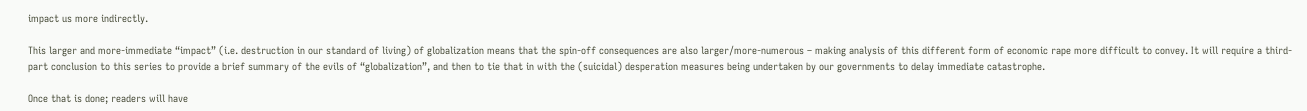impact us more indirectly.

This larger and more-immediate “impact” (i.e. destruction in our standard of living) of globalization means that the spin-off consequences are also larger/more-numerous – making analysis of this different form of economic rape more difficult to convey. It will require a third-part conclusion to this series to provide a brief summary of the evils of “globalization”, and then to tie that in with the (suicidal) desperation measures being undertaken by our governments to delay immediate catastrophe.

Once that is done; readers will have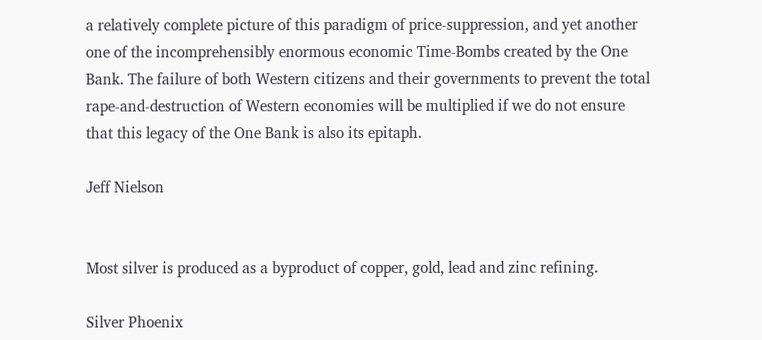a relatively complete picture of this paradigm of price-suppression, and yet another one of the incomprehensibly enormous economic Time-Bombs created by the One Bank. The failure of both Western citizens and their governments to prevent the total rape-and-destruction of Western economies will be multiplied if we do not ensure that this legacy of the One Bank is also its epitaph.

Jeff Nielson


Most silver is produced as a byproduct of copper, gold, lead and zinc refining.

Silver Phoenix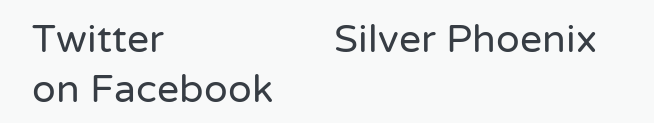Twitter                 Silver Phoenix on Facebook